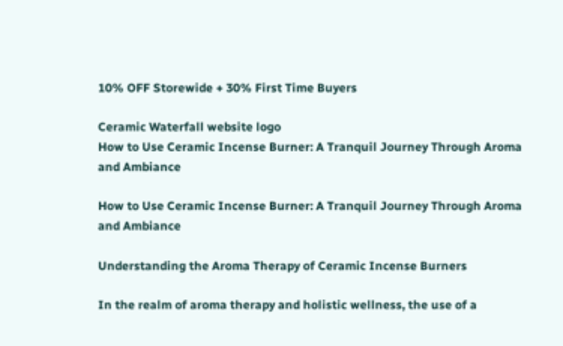10% OFF Storewide + 30% First Time Buyers

Ceramic Waterfall website logo
How to Use Ceramic Incense Burner: A Tranquil Journey Through Aroma and Ambiance

How to Use Ceramic Incense Burner: A Tranquil Journey Through Aroma and Ambiance

Understanding the Aroma Therapy of Ceramic Incense Burners

In the realm of aroma therapy and holistic wellness, the use of a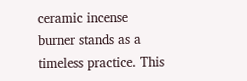ceramic incense burner stands as a timeless practice. This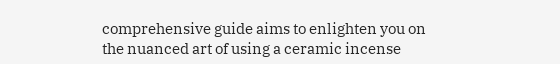comprehensive guide aims to enlighten you on the nuanced art of using a ceramic incense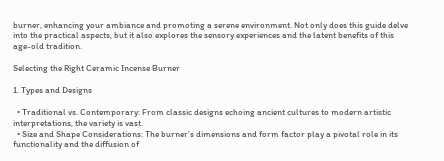burner, enhancing your ambiance and promoting a serene environment. Not only does this guide delve into the practical aspects, but it also explores the sensory experiences and the latent benefits of this age-old tradition.

Selecting the Right Ceramic Incense Burner

1. Types and Designs

  • Traditional vs. Contemporary: From classic designs echoing ancient cultures to modern artistic interpretations, the variety is vast.
  • Size and Shape Considerations: The burner’s dimensions and form factor play a pivotal role in its functionality and the diffusion of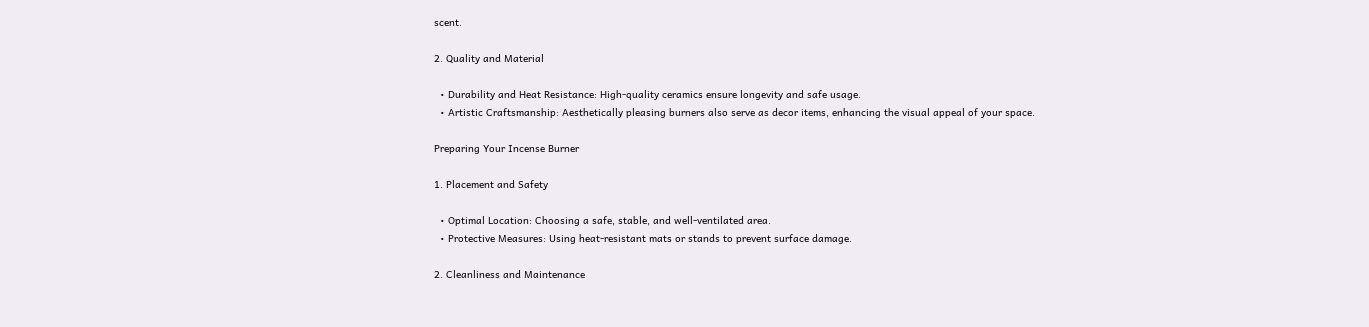scent.

2. Quality and Material

  • Durability and Heat Resistance: High-quality ceramics ensure longevity and safe usage.
  • Artistic Craftsmanship: Aesthetically pleasing burners also serve as decor items, enhancing the visual appeal of your space.

Preparing Your Incense Burner

1. Placement and Safety

  • Optimal Location: Choosing a safe, stable, and well-ventilated area.
  • Protective Measures: Using heat-resistant mats or stands to prevent surface damage.

2. Cleanliness and Maintenance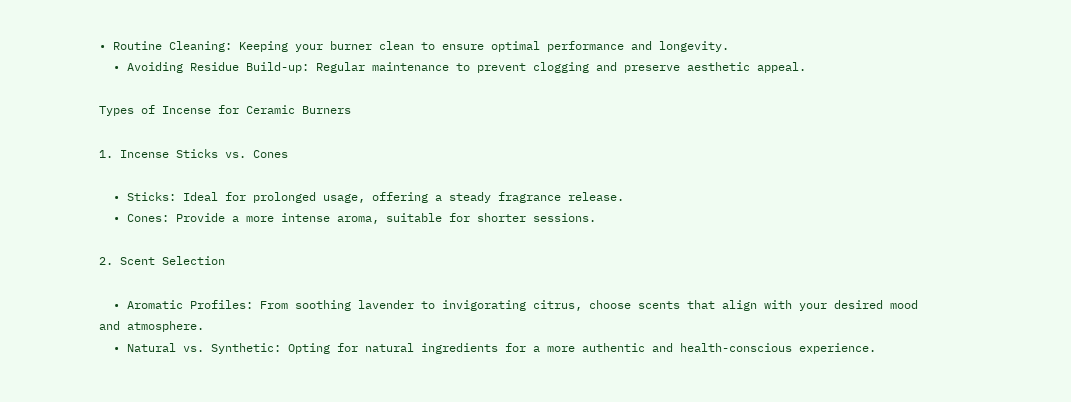• Routine Cleaning: Keeping your burner clean to ensure optimal performance and longevity.
  • Avoiding Residue Build-up: Regular maintenance to prevent clogging and preserve aesthetic appeal.

Types of Incense for Ceramic Burners

1. Incense Sticks vs. Cones

  • Sticks: Ideal for prolonged usage, offering a steady fragrance release.
  • Cones: Provide a more intense aroma, suitable for shorter sessions.

2. Scent Selection

  • Aromatic Profiles: From soothing lavender to invigorating citrus, choose scents that align with your desired mood and atmosphere.
  • Natural vs. Synthetic: Opting for natural ingredients for a more authentic and health-conscious experience.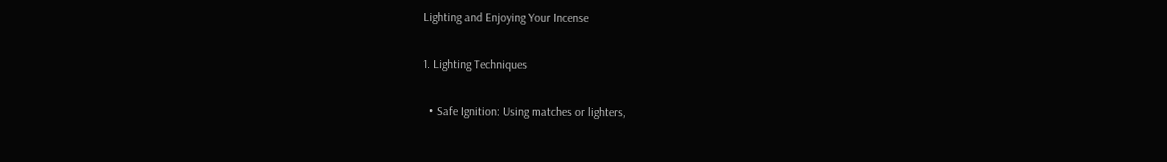Lighting and Enjoying Your Incense

1. Lighting Techniques

  • Safe Ignition: Using matches or lighters,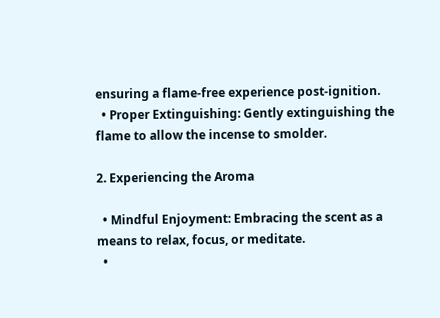ensuring a flame-free experience post-ignition.
  • Proper Extinguishing: Gently extinguishing the flame to allow the incense to smolder.

2. Experiencing the Aroma

  • Mindful Enjoyment: Embracing the scent as a means to relax, focus, or meditate.
  •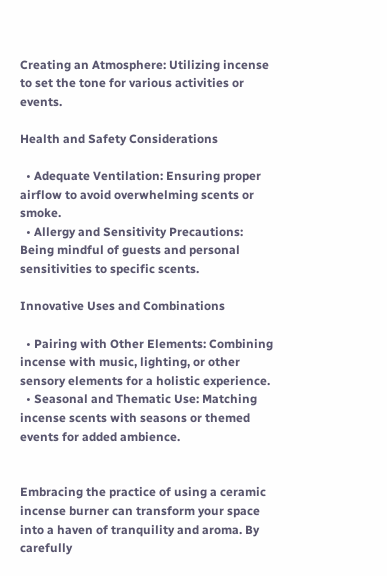Creating an Atmosphere: Utilizing incense to set the tone for various activities or events.

Health and Safety Considerations

  • Adequate Ventilation: Ensuring proper airflow to avoid overwhelming scents or smoke.
  • Allergy and Sensitivity Precautions: Being mindful of guests and personal sensitivities to specific scents.

Innovative Uses and Combinations

  • Pairing with Other Elements: Combining incense with music, lighting, or other sensory elements for a holistic experience.
  • Seasonal and Thematic Use: Matching incense scents with seasons or themed events for added ambience.


Embracing the practice of using a ceramic incense burner can transform your space into a haven of tranquility and aroma. By carefully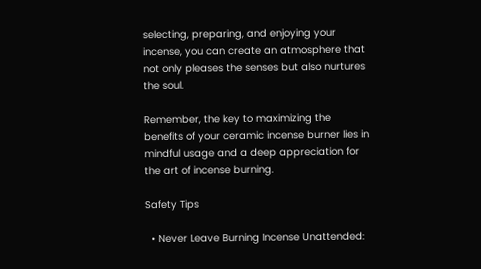selecting, preparing, and enjoying your incense, you can create an atmosphere that not only pleases the senses but also nurtures the soul.

Remember, the key to maximizing the benefits of your ceramic incense burner lies in mindful usage and a deep appreciation for the art of incense burning.

Safety Tips

  • Never Leave Burning Incense Unattended: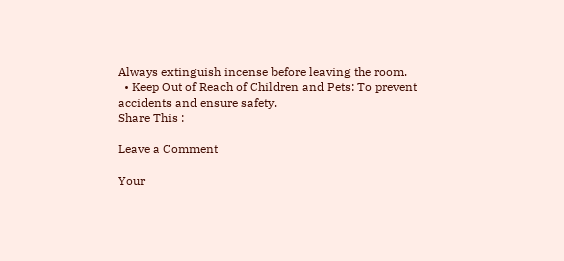Always extinguish incense before leaving the room.
  • Keep Out of Reach of Children and Pets: To prevent accidents and ensure safety.
Share This :

Leave a Comment

Your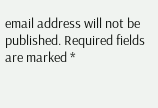email address will not be published. Required fields are marked *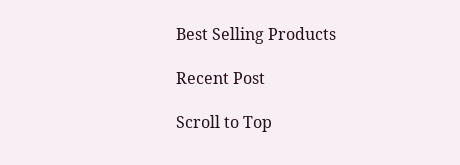Best Selling Products

Recent Post

Scroll to Top